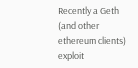Recently a Geth (and other ethereum clients) exploit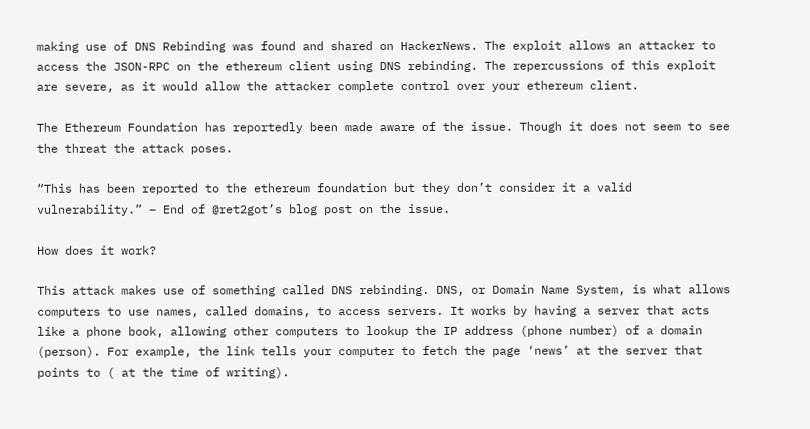making use of DNS Rebinding was found and shared on HackerNews. The exploit allows an attacker to access the JSON-RPC on the ethereum client using DNS rebinding. The repercussions of this exploit are severe, as it would allow the attacker complete control over your ethereum client.

The Ethereum Foundation has reportedly been made aware of the issue. Though it does not seem to see the threat the attack poses.

“This has been reported to the ethereum foundation but they don’t consider it a valid vulnerability.” – End of @ret2got’s blog post on the issue.

How does it work?

This attack makes use of something called DNS rebinding. DNS, or Domain Name System, is what allows computers to use names, called domains, to access servers. It works by having a server that acts like a phone book, allowing other computers to lookup the IP address (phone number) of a domain (person). For example, the link tells your computer to fetch the page ‘news’ at the server that points to ( at the time of writing).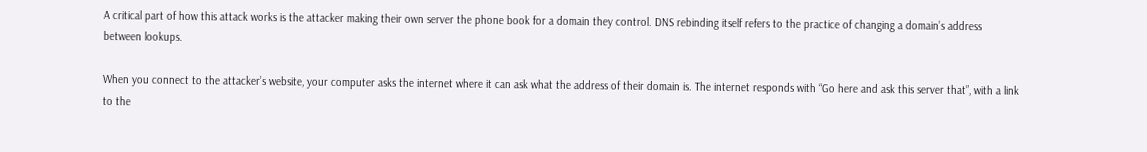A critical part of how this attack works is the attacker making their own server the phone book for a domain they control. DNS rebinding itself refers to the practice of changing a domain’s address between lookups.

When you connect to the attacker’s website, your computer asks the internet where it can ask what the address of their domain is. The internet responds with “Go here and ask this server that”, with a link to the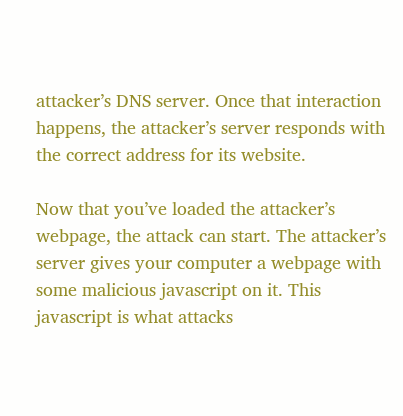attacker’s DNS server. Once that interaction happens, the attacker’s server responds with the correct address for its website.

Now that you’ve loaded the attacker’s webpage, the attack can start. The attacker’s server gives your computer a webpage with some malicious javascript on it. This javascript is what attacks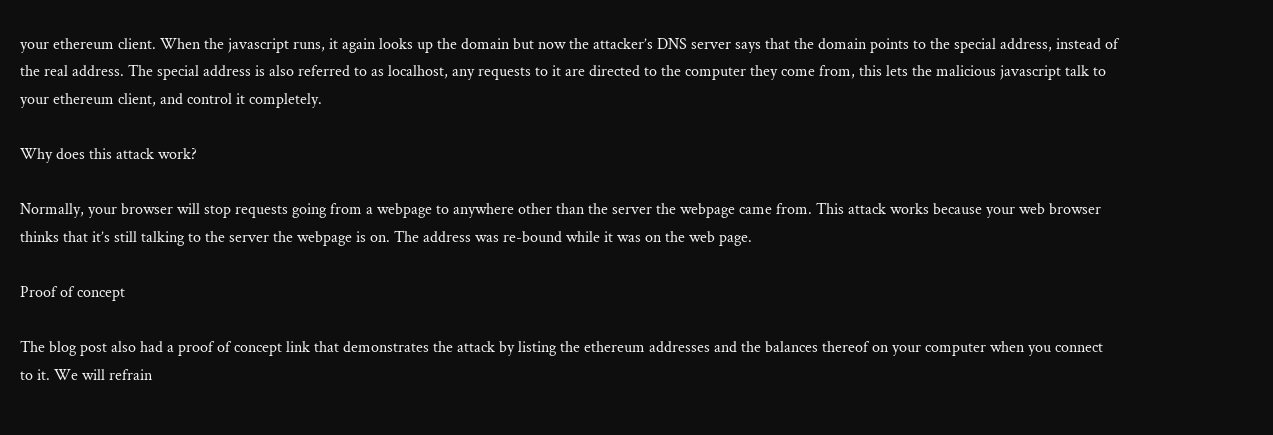your ethereum client. When the javascript runs, it again looks up the domain but now the attacker’s DNS server says that the domain points to the special address, instead of the real address. The special address is also referred to as localhost, any requests to it are directed to the computer they come from, this lets the malicious javascript talk to your ethereum client, and control it completely.

Why does this attack work?

Normally, your browser will stop requests going from a webpage to anywhere other than the server the webpage came from. This attack works because your web browser thinks that it’s still talking to the server the webpage is on. The address was re-bound while it was on the web page.

Proof of concept

The blog post also had a proof of concept link that demonstrates the attack by listing the ethereum addresses and the balances thereof on your computer when you connect to it. We will refrain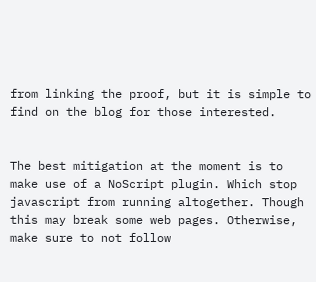from linking the proof, but it is simple to find on the blog for those interested.


The best mitigation at the moment is to make use of a NoScript plugin. Which stop javascript from running altogether. Though this may break some web pages. Otherwise, make sure to not follow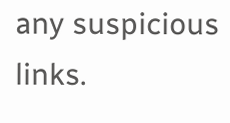any suspicious links.